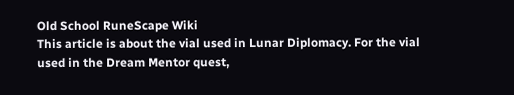Old School RuneScape Wiki
This article is about the vial used in Lunar Diplomacy. For the vial used in the Dream Mentor quest,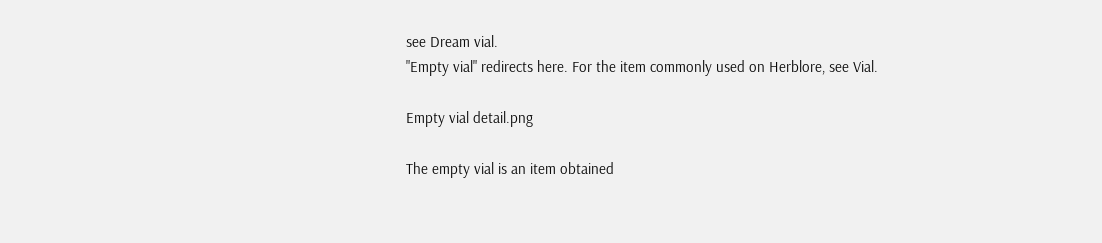see Dream vial.
"Empty vial" redirects here. For the item commonly used on Herblore, see Vial.

Empty vial detail.png

The empty vial is an item obtained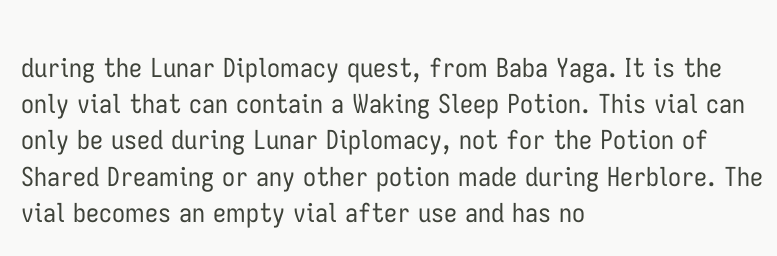during the Lunar Diplomacy quest, from Baba Yaga. It is the only vial that can contain a Waking Sleep Potion. This vial can only be used during Lunar Diplomacy, not for the Potion of Shared Dreaming or any other potion made during Herblore. The vial becomes an empty vial after use and has no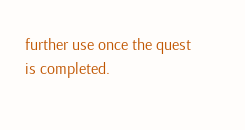further use once the quest is completed.